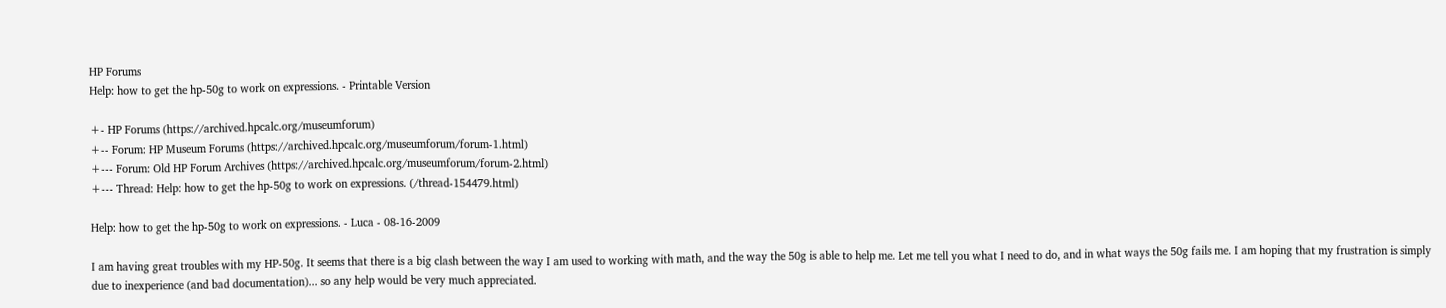HP Forums
Help: how to get the hp-50g to work on expressions. - Printable Version

+- HP Forums (https://archived.hpcalc.org/museumforum)
+-- Forum: HP Museum Forums (https://archived.hpcalc.org/museumforum/forum-1.html)
+--- Forum: Old HP Forum Archives (https://archived.hpcalc.org/museumforum/forum-2.html)
+--- Thread: Help: how to get the hp-50g to work on expressions. (/thread-154479.html)

Help: how to get the hp-50g to work on expressions. - Luca - 08-16-2009

I am having great troubles with my HP-50g. It seems that there is a big clash between the way I am used to working with math, and the way the 50g is able to help me. Let me tell you what I need to do, and in what ways the 50g fails me. I am hoping that my frustration is simply due to inexperience (and bad documentation)... so any help would be very much appreciated.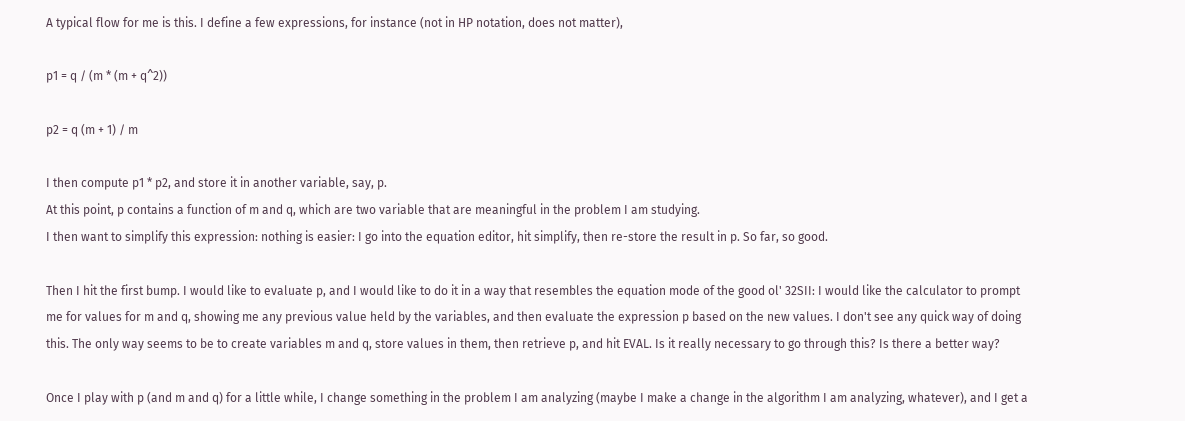A typical flow for me is this. I define a few expressions, for instance (not in HP notation, does not matter),

p1 = q / (m * (m + q^2))

p2 = q (m + 1) / m

I then compute p1 * p2, and store it in another variable, say, p.
At this point, p contains a function of m and q, which are two variable that are meaningful in the problem I am studying.
I then want to simplify this expression: nothing is easier: I go into the equation editor, hit simplify, then re-store the result in p. So far, so good.

Then I hit the first bump. I would like to evaluate p, and I would like to do it in a way that resembles the equation mode of the good ol' 32SII: I would like the calculator to prompt me for values for m and q, showing me any previous value held by the variables, and then evaluate the expression p based on the new values. I don't see any quick way of doing this. The only way seems to be to create variables m and q, store values in them, then retrieve p, and hit EVAL. Is it really necessary to go through this? Is there a better way?

Once I play with p (and m and q) for a little while, I change something in the problem I am analyzing (maybe I make a change in the algorithm I am analyzing, whatever), and I get a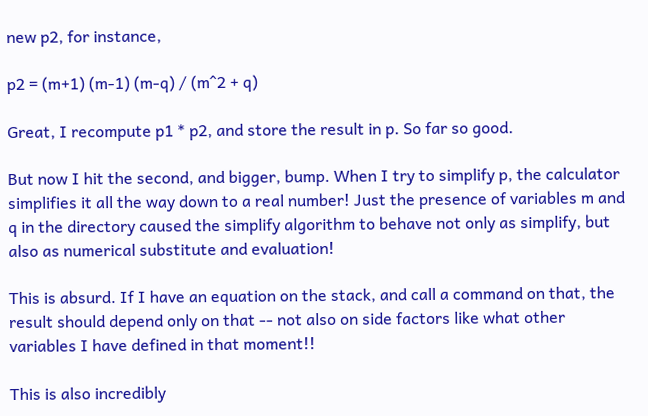new p2, for instance,

p2 = (m+1) (m-1) (m-q) / (m^2 + q)

Great, I recompute p1 * p2, and store the result in p. So far so good.

But now I hit the second, and bigger, bump. When I try to simplify p, the calculator simplifies it all the way down to a real number! Just the presence of variables m and q in the directory caused the simplify algorithm to behave not only as simplify, but also as numerical substitute and evaluation!

This is absurd. If I have an equation on the stack, and call a command on that, the result should depend only on that -- not also on side factors like what other variables I have defined in that moment!!

This is also incredibly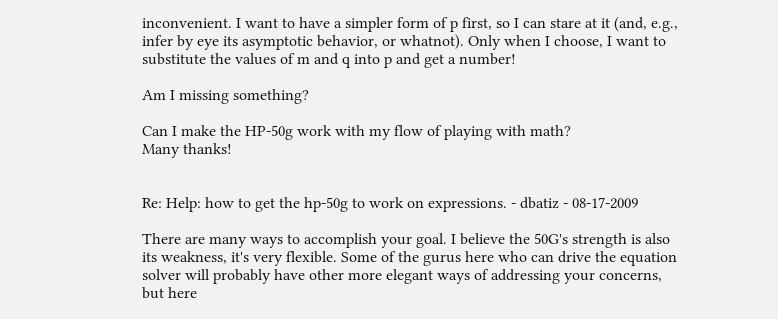inconvenient. I want to have a simpler form of p first, so I can stare at it (and, e.g., infer by eye its asymptotic behavior, or whatnot). Only when I choose, I want to substitute the values of m and q into p and get a number!

Am I missing something?

Can I make the HP-50g work with my flow of playing with math?
Many thanks!


Re: Help: how to get the hp-50g to work on expressions. - dbatiz - 08-17-2009

There are many ways to accomplish your goal. I believe the 50G's strength is also its weakness, it's very flexible. Some of the gurus here who can drive the equation solver will probably have other more elegant ways of addressing your concerns, but here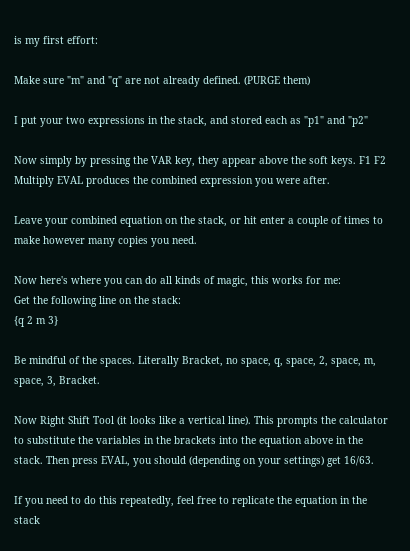is my first effort:

Make sure "m" and "q" are not already defined. (PURGE them)

I put your two expressions in the stack, and stored each as "p1" and "p2"

Now simply by pressing the VAR key, they appear above the soft keys. F1 F2 Multiply EVAL produces the combined expression you were after.

Leave your combined equation on the stack, or hit enter a couple of times to make however many copies you need.

Now here's where you can do all kinds of magic, this works for me:
Get the following line on the stack:
{q 2 m 3}

Be mindful of the spaces. Literally Bracket, no space, q, space, 2, space, m, space, 3, Bracket.

Now Right Shift Tool (it looks like a vertical line). This prompts the calculator to substitute the variables in the brackets into the equation above in the stack. Then press EVAL, you should (depending on your settings) get 16/63.

If you need to do this repeatedly, feel free to replicate the equation in the stack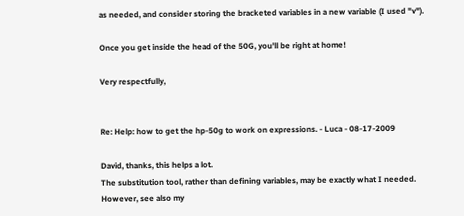as needed, and consider storing the bracketed variables in a new variable (I used "v").

Once you get inside the head of the 50G, you'll be right at home!

Very respectfully,


Re: Help: how to get the hp-50g to work on expressions. - Luca - 08-17-2009

David, thanks, this helps a lot.
The substitution tool, rather than defining variables, may be exactly what I needed. However, see also my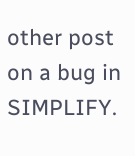other post on a bug in SIMPLIFY.